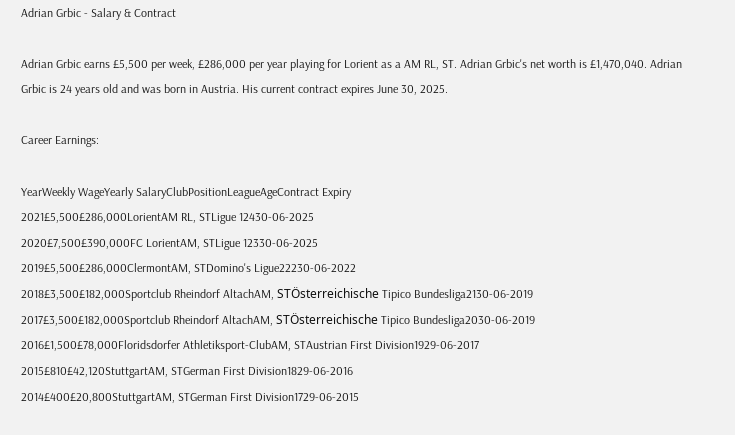Adrian Grbic - Salary & Contract

Adrian Grbic earns £5,500 per week, £286,000 per year playing for Lorient as a AM RL, ST. Adrian Grbic's net worth is £1,470,040. Adrian Grbic is 24 years old and was born in Austria. His current contract expires June 30, 2025.

Career Earnings:

YearWeekly WageYearly SalaryClubPositionLeagueAgeContract Expiry
2021£5,500£286,000LorientAM RL, STLigue 12430-06-2025
2020£7,500£390,000FC LorientAM, STLigue 12330-06-2025
2019£5,500£286,000ClermontAM, STDomino's Ligue22230-06-2022
2018£3,500£182,000Sportclub Rheindorf AltachAM, STÖsterreichische Tipico Bundesliga2130-06-2019
2017£3,500£182,000Sportclub Rheindorf AltachAM, STÖsterreichische Tipico Bundesliga2030-06-2019
2016£1,500£78,000Floridsdorfer Athletiksport-ClubAM, STAustrian First Division1929-06-2017
2015£810£42,120StuttgartAM, STGerman First Division1829-06-2016
2014£400£20,800StuttgartAM, STGerman First Division1729-06-2015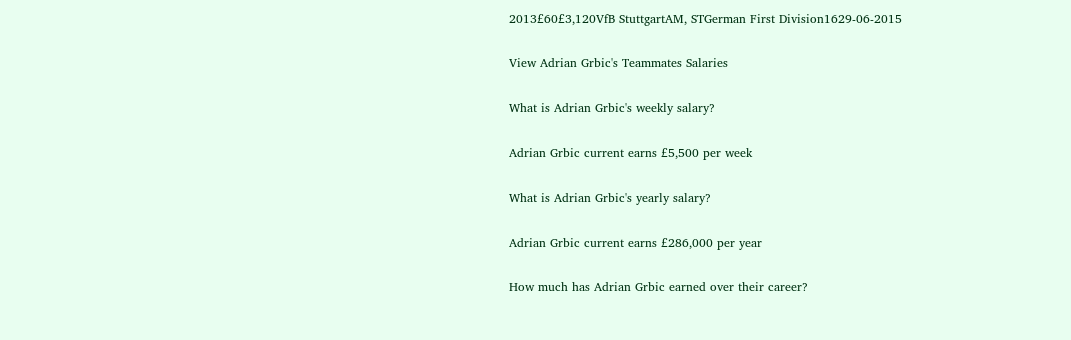2013£60£3,120VfB StuttgartAM, STGerman First Division1629-06-2015

View Adrian Grbic's Teammates Salaries

What is Adrian Grbic's weekly salary?

Adrian Grbic current earns £5,500 per week

What is Adrian Grbic's yearly salary?

Adrian Grbic current earns £286,000 per year

How much has Adrian Grbic earned over their career?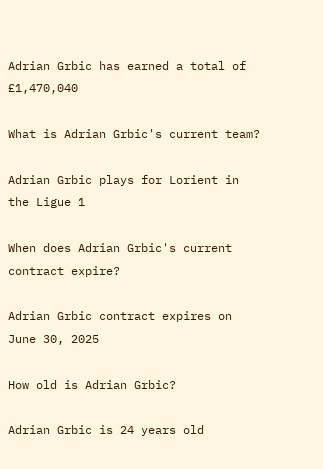Adrian Grbic has earned a total of £1,470,040

What is Adrian Grbic's current team?

Adrian Grbic plays for Lorient in the Ligue 1

When does Adrian Grbic's current contract expire?

Adrian Grbic contract expires on June 30, 2025

How old is Adrian Grbic?

Adrian Grbic is 24 years old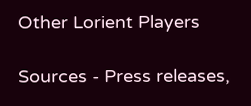Other Lorient Players

Sources - Press releases,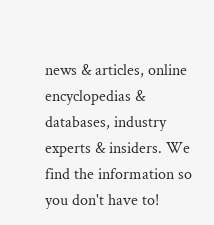news & articles, online encyclopedias & databases, industry experts & insiders. We find the information so you don't have to!